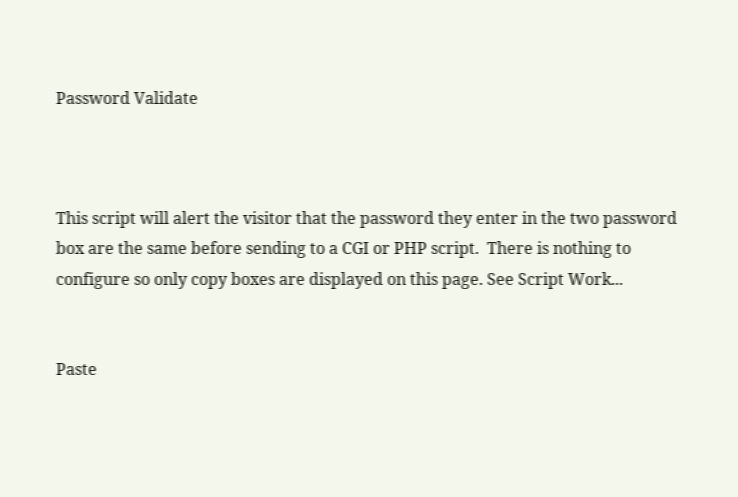Password Validate



This script will alert the visitor that the password they enter in the two password box are the same before sending to a CGI or PHP script.  There is nothing to configure so only copy boxes are displayed on this page. See Script Work...


Paste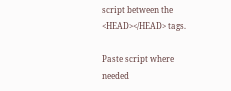script between the <HEAD></HEAD> tags.

Paste script where needed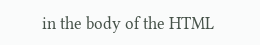in the body of the HTML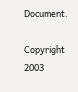Document.

Copyright 2003